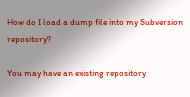How do I load a dump file into my Subversion repository?

You may have an existing repository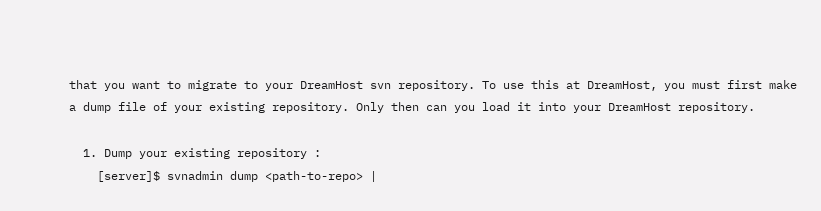that you want to migrate to your DreamHost svn repository. To use this at DreamHost, you must first make a dump file of your existing repository. Only then can you load it into your DreamHost repository.

  1. Dump your existing repository :
    [server]$ svnadmin dump <path-to-repo> |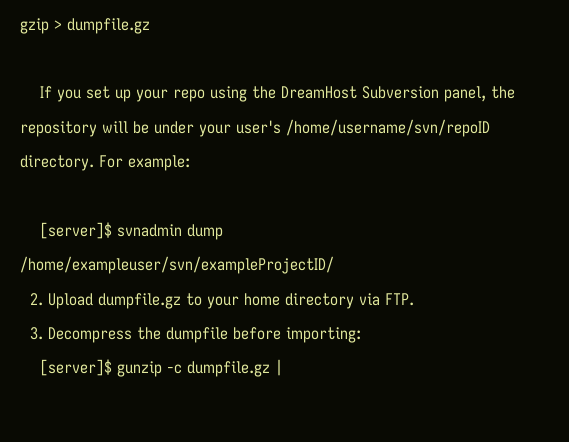gzip > dumpfile.gz

    If you set up your repo using the DreamHost Subversion panel, the repository will be under your user's /home/username/svn/repoID directory. For example:

    [server]$ svnadmin dump /home/exampleuser/svn/exampleProjectID/
  2. Upload dumpfile.gz to your home directory via FTP.
  3. Decompress the dumpfile before importing:
    [server]$ gunzip -c dumpfile.gz |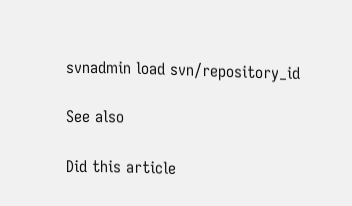svnadmin load svn/repository_id

See also

Did this article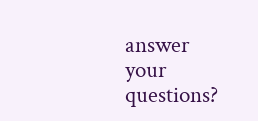answer your questions?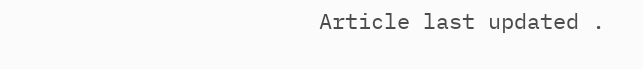Article last updated .